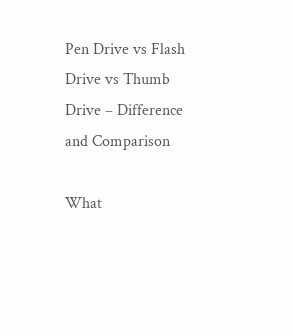Pen Drive vs Flash Drive vs Thumb Drive – Difference and Comparison

What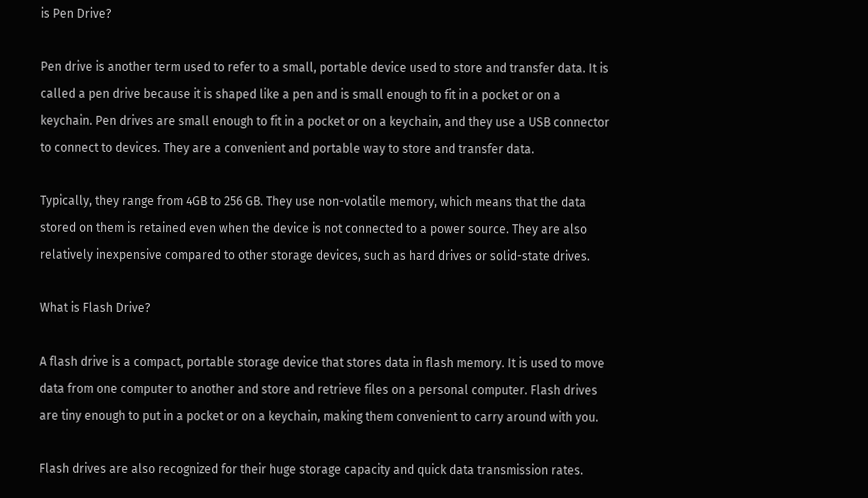is Pen Drive?

Pen drive is another term used to refer to a small, portable device used to store and transfer data. It is called a pen drive because it is shaped like a pen and is small enough to fit in a pocket or on a keychain. Pen drives are small enough to fit in a pocket or on a keychain, and they use a USB connector to connect to devices. They are a convenient and portable way to store and transfer data.

Typically, they range from 4GB to 256 GB. They use non-volatile memory, which means that the data stored on them is retained even when the device is not connected to a power source. They are also relatively inexpensive compared to other storage devices, such as hard drives or solid-state drives.

What is Flash Drive?

A flash drive is a compact, portable storage device that stores data in flash memory. It is used to move data from one computer to another and store and retrieve files on a personal computer. Flash drives are tiny enough to put in a pocket or on a keychain, making them convenient to carry around with you.

Flash drives are also recognized for their huge storage capacity and quick data transmission rates.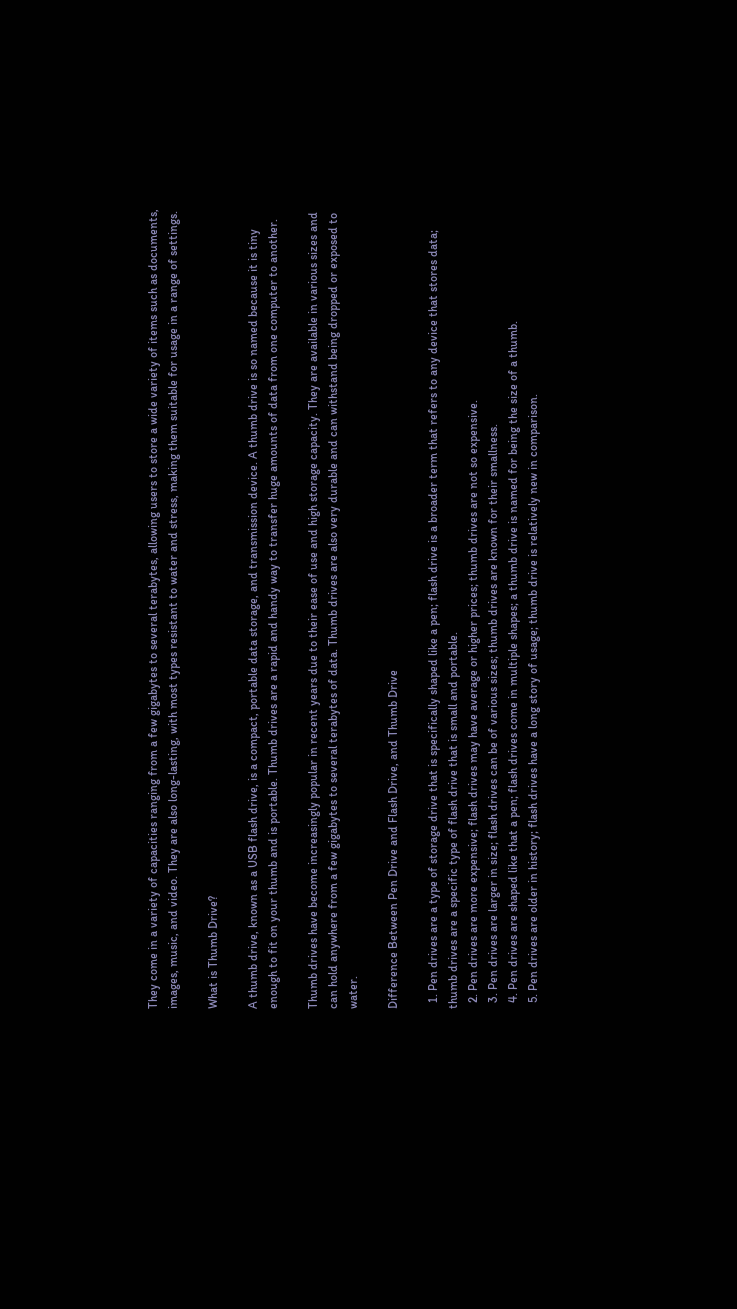They come in a variety of capacities ranging from a few gigabytes to several terabytes, allowing users to store a wide variety of items such as documents, images, music, and video. They are also long-lasting, with most types resistant to water and stress, making them suitable for usage in a range of settings.

What is Thumb Drive?

A thumb drive, known as a USB flash drive, is a compact, portable data storage, and transmission device. A thumb drive is so named because it is tiny enough to fit on your thumb and is portable. Thumb drives are a rapid and handy way to transfer huge amounts of data from one computer to another.

Thumb drives have become increasingly popular in recent years due to their ease of use and high storage capacity. They are available in various sizes and can hold anywhere from a few gigabytes to several terabytes of data. Thumb drives are also very durable and can withstand being dropped or exposed to water.

Difference Between Pen Drive and Flash Drive, and Thumb Drive

  1. Pen drives are a type of storage drive that is specifically shaped like a pen; flash drive is a broader term that refers to any device that stores data; thumb drives are a specific type of flash drive that is small and portable.
  2. Pen drives are more expensive; flash drives may have average or higher prices; thumb drives are not so expensive.
  3. Pen drives are larger in size; flash drives can be of various sizes; thumb drives are known for their smallness.
  4. Pen drives are shaped like that a pen; flash drives come in multiple shapes; a thumb drive is named for being the size of a thumb.
  5. Pen drives are older in history; flash drives have a long story of usage; thumb drive is relatively new in comparison.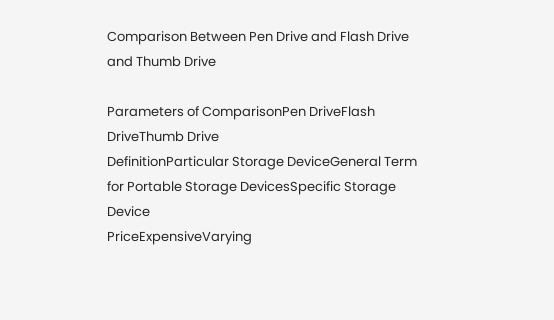Comparison Between Pen Drive and Flash Drive and Thumb Drive

Parameters of ComparisonPen DriveFlash DriveThumb Drive
DefinitionParticular Storage DeviceGeneral Term for Portable Storage DevicesSpecific Storage Device
PriceExpensiveVarying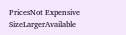PricesNot Expensive
SizeLargerAvailable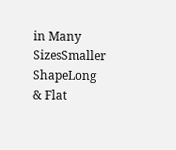in Many SizesSmaller
ShapeLong & Flat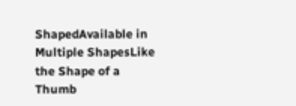ShapedAvailable in Multiple ShapesLike the Shape of a Thumb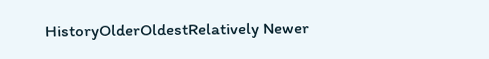HistoryOlderOldestRelatively Newer